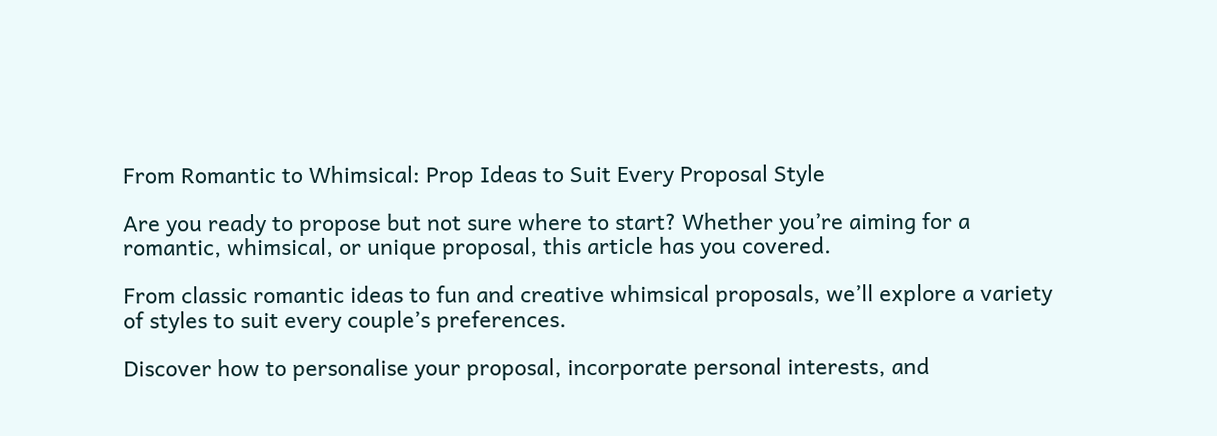From Romantic to Whimsical: Prop Ideas to Suit Every Proposal Style

Are you ready to propose but not sure where to start? Whether you’re aiming for a romantic, whimsical, or unique proposal, this article has you covered.

From classic romantic ideas to fun and creative whimsical proposals, we’ll explore a variety of styles to suit every couple’s preferences.

Discover how to personalise your proposal, incorporate personal interests, and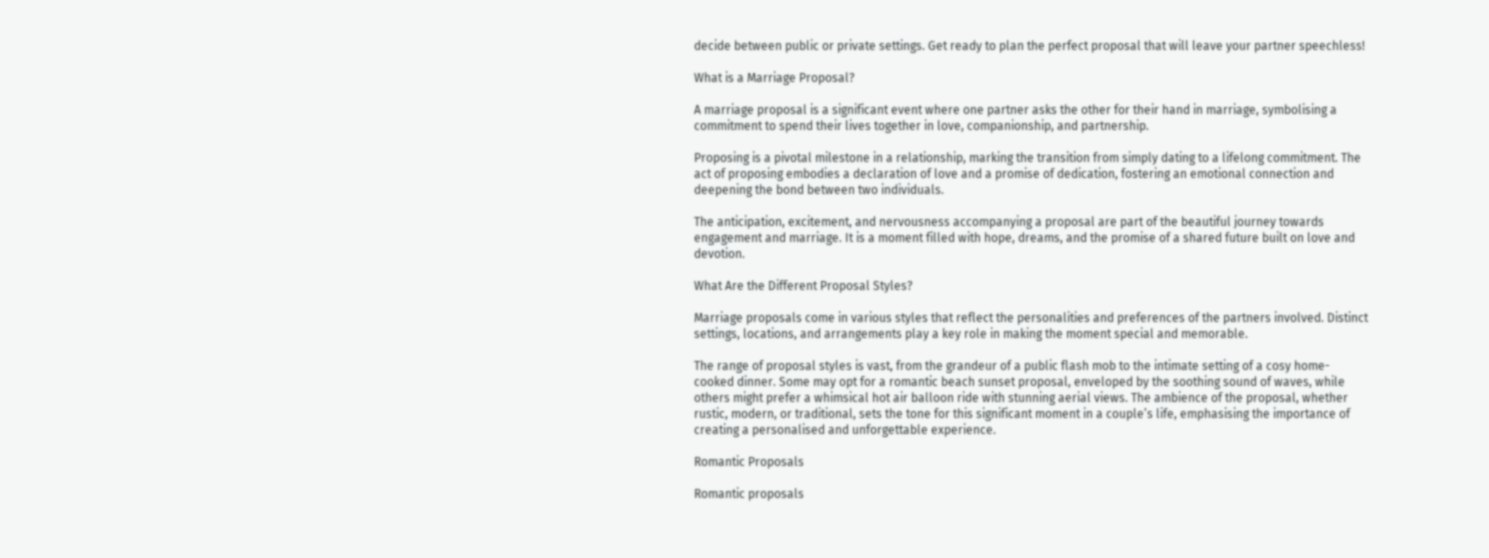decide between public or private settings. Get ready to plan the perfect proposal that will leave your partner speechless!

What is a Marriage Proposal?

A marriage proposal is a significant event where one partner asks the other for their hand in marriage, symbolising a commitment to spend their lives together in love, companionship, and partnership.

Proposing is a pivotal milestone in a relationship, marking the transition from simply dating to a lifelong commitment. The act of proposing embodies a declaration of love and a promise of dedication, fostering an emotional connection and deepening the bond between two individuals.

The anticipation, excitement, and nervousness accompanying a proposal are part of the beautiful journey towards engagement and marriage. It is a moment filled with hope, dreams, and the promise of a shared future built on love and devotion.

What Are the Different Proposal Styles?

Marriage proposals come in various styles that reflect the personalities and preferences of the partners involved. Distinct settings, locations, and arrangements play a key role in making the moment special and memorable.

The range of proposal styles is vast, from the grandeur of a public flash mob to the intimate setting of a cosy home-cooked dinner. Some may opt for a romantic beach sunset proposal, enveloped by the soothing sound of waves, while others might prefer a whimsical hot air balloon ride with stunning aerial views. The ambience of the proposal, whether rustic, modern, or traditional, sets the tone for this significant moment in a couple’s life, emphasising the importance of creating a personalised and unforgettable experience.

Romantic Proposals

Romantic proposals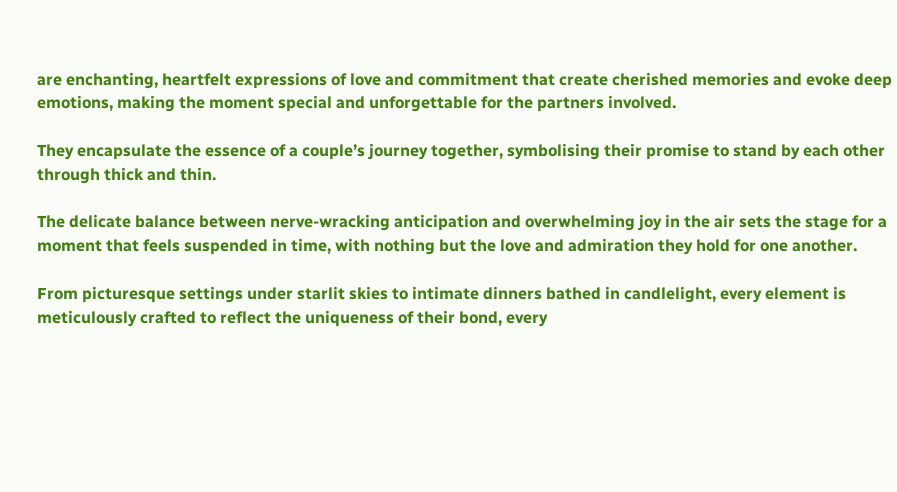are enchanting, heartfelt expressions of love and commitment that create cherished memories and evoke deep emotions, making the moment special and unforgettable for the partners involved.

They encapsulate the essence of a couple’s journey together, symbolising their promise to stand by each other through thick and thin.

The delicate balance between nerve-wracking anticipation and overwhelming joy in the air sets the stage for a moment that feels suspended in time, with nothing but the love and admiration they hold for one another.

From picturesque settings under starlit skies to intimate dinners bathed in candlelight, every element is meticulously crafted to reflect the uniqueness of their bond, every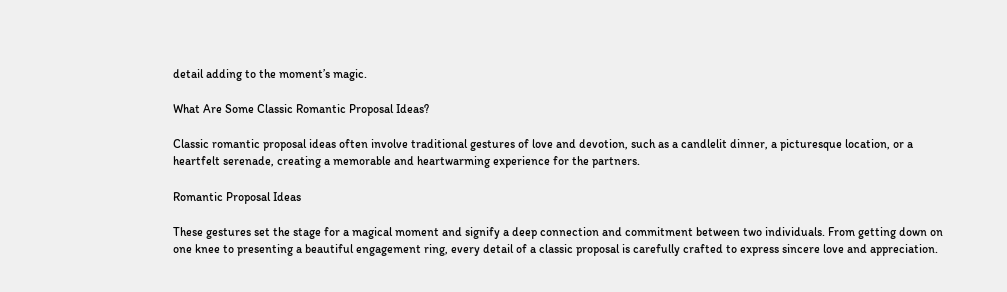detail adding to the moment’s magic.

What Are Some Classic Romantic Proposal Ideas?

Classic romantic proposal ideas often involve traditional gestures of love and devotion, such as a candlelit dinner, a picturesque location, or a heartfelt serenade, creating a memorable and heartwarming experience for the partners.

Romantic Proposal Ideas

These gestures set the stage for a magical moment and signify a deep connection and commitment between two individuals. From getting down on one knee to presenting a beautiful engagement ring, every detail of a classic proposal is carefully crafted to express sincere love and appreciation.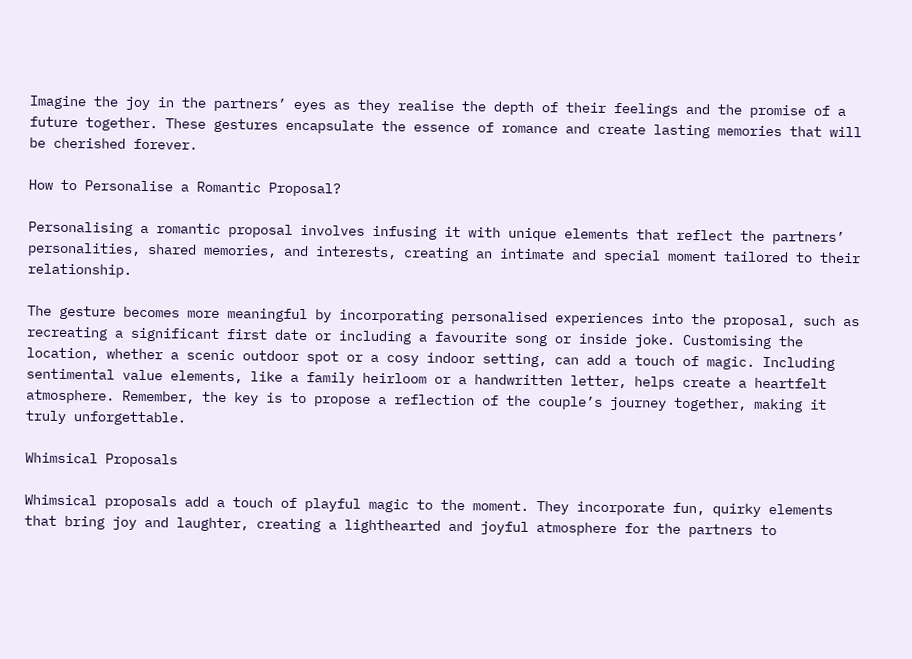Imagine the joy in the partners’ eyes as they realise the depth of their feelings and the promise of a future together. These gestures encapsulate the essence of romance and create lasting memories that will be cherished forever.

How to Personalise a Romantic Proposal?

Personalising a romantic proposal involves infusing it with unique elements that reflect the partners’ personalities, shared memories, and interests, creating an intimate and special moment tailored to their relationship.

The gesture becomes more meaningful by incorporating personalised experiences into the proposal, such as recreating a significant first date or including a favourite song or inside joke. Customising the location, whether a scenic outdoor spot or a cosy indoor setting, can add a touch of magic. Including sentimental value elements, like a family heirloom or a handwritten letter, helps create a heartfelt atmosphere. Remember, the key is to propose a reflection of the couple’s journey together, making it truly unforgettable.

Whimsical Proposals

Whimsical proposals add a touch of playful magic to the moment. They incorporate fun, quirky elements that bring joy and laughter, creating a lighthearted and joyful atmosphere for the partners to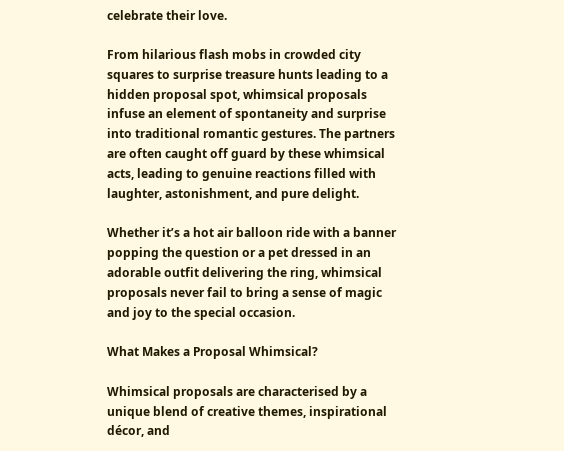celebrate their love.

From hilarious flash mobs in crowded city squares to surprise treasure hunts leading to a hidden proposal spot, whimsical proposals infuse an element of spontaneity and surprise into traditional romantic gestures. The partners are often caught off guard by these whimsical acts, leading to genuine reactions filled with laughter, astonishment, and pure delight.

Whether it’s a hot air balloon ride with a banner popping the question or a pet dressed in an adorable outfit delivering the ring, whimsical proposals never fail to bring a sense of magic and joy to the special occasion.

What Makes a Proposal Whimsical?

Whimsical proposals are characterised by a unique blend of creative themes, inspirational décor, and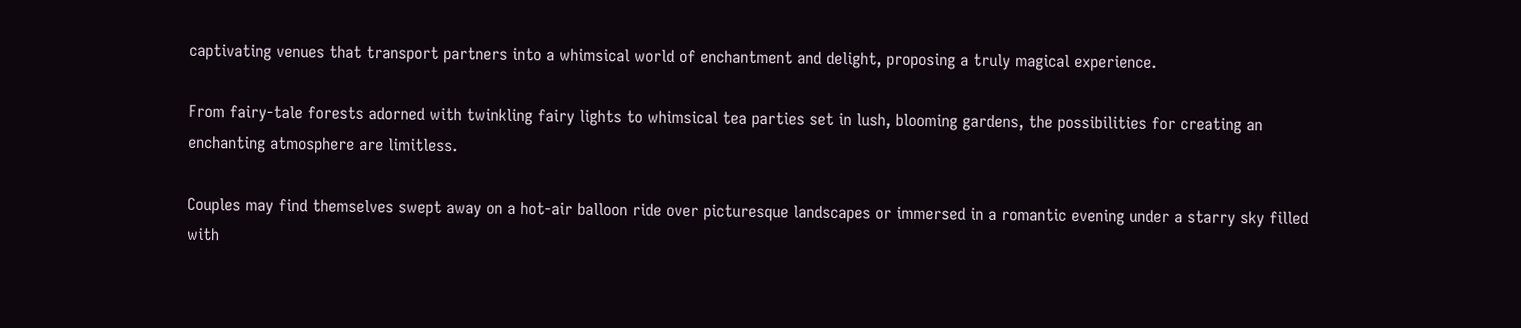captivating venues that transport partners into a whimsical world of enchantment and delight, proposing a truly magical experience.

From fairy-tale forests adorned with twinkling fairy lights to whimsical tea parties set in lush, blooming gardens, the possibilities for creating an enchanting atmosphere are limitless.

Couples may find themselves swept away on a hot-air balloon ride over picturesque landscapes or immersed in a romantic evening under a starry sky filled with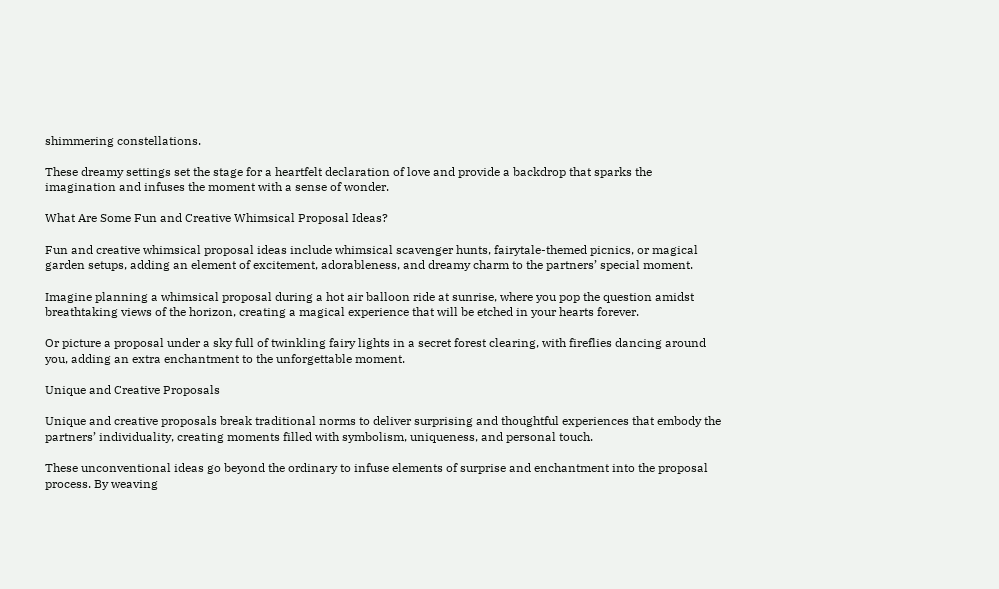shimmering constellations.

These dreamy settings set the stage for a heartfelt declaration of love and provide a backdrop that sparks the imagination and infuses the moment with a sense of wonder.

What Are Some Fun and Creative Whimsical Proposal Ideas?

Fun and creative whimsical proposal ideas include whimsical scavenger hunts, fairytale-themed picnics, or magical garden setups, adding an element of excitement, adorableness, and dreamy charm to the partners’ special moment.

Imagine planning a whimsical proposal during a hot air balloon ride at sunrise, where you pop the question amidst breathtaking views of the horizon, creating a magical experience that will be etched in your hearts forever.

Or picture a proposal under a sky full of twinkling fairy lights in a secret forest clearing, with fireflies dancing around you, adding an extra enchantment to the unforgettable moment.

Unique and Creative Proposals

Unique and creative proposals break traditional norms to deliver surprising and thoughtful experiences that embody the partners’ individuality, creating moments filled with symbolism, uniqueness, and personal touch.

These unconventional ideas go beyond the ordinary to infuse elements of surprise and enchantment into the proposal process. By weaving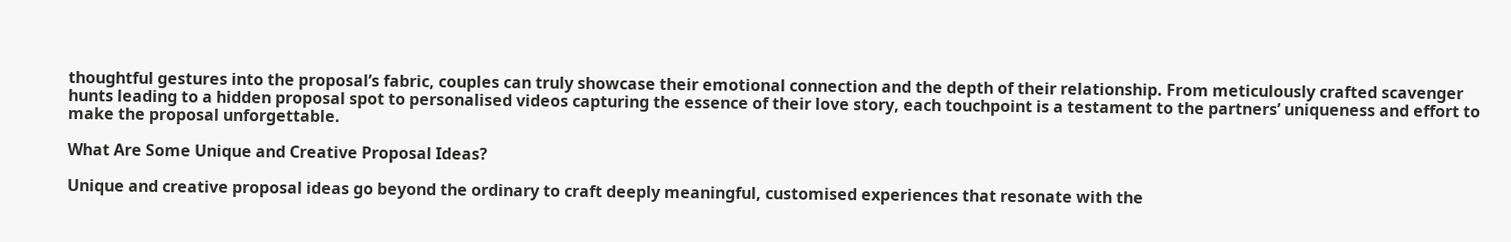thoughtful gestures into the proposal’s fabric, couples can truly showcase their emotional connection and the depth of their relationship. From meticulously crafted scavenger hunts leading to a hidden proposal spot to personalised videos capturing the essence of their love story, each touchpoint is a testament to the partners’ uniqueness and effort to make the proposal unforgettable.

What Are Some Unique and Creative Proposal Ideas?

Unique and creative proposal ideas go beyond the ordinary to craft deeply meaningful, customised experiences that resonate with the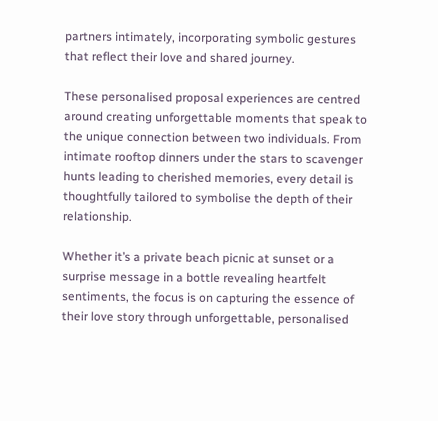partners intimately, incorporating symbolic gestures that reflect their love and shared journey.

These personalised proposal experiences are centred around creating unforgettable moments that speak to the unique connection between two individuals. From intimate rooftop dinners under the stars to scavenger hunts leading to cherished memories, every detail is thoughtfully tailored to symbolise the depth of their relationship.

Whether it’s a private beach picnic at sunset or a surprise message in a bottle revealing heartfelt sentiments, the focus is on capturing the essence of their love story through unforgettable, personalised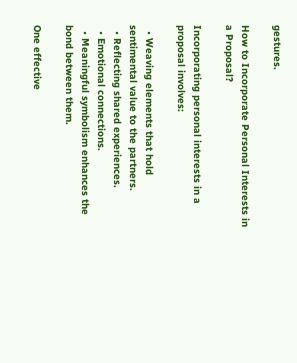gestures.

How to Incorporate Personal Interests in a Proposal?

Incorporating personal interests in a proposal involves:

  • Weaving elements that hold sentimental value to the partners.
  • Reflecting shared experiences.
  • Emotional connections.
  • Meaningful symbolism enhances the bond between them.

One effective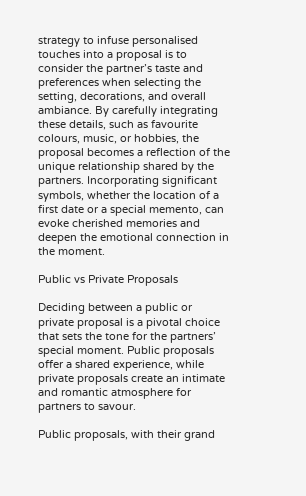strategy to infuse personalised touches into a proposal is to consider the partner’s taste and preferences when selecting the setting, decorations, and overall ambiance. By carefully integrating these details, such as favourite colours, music, or hobbies, the proposal becomes a reflection of the unique relationship shared by the partners. Incorporating significant symbols, whether the location of a first date or a special memento, can evoke cherished memories and deepen the emotional connection in the moment.

Public vs Private Proposals

Deciding between a public or private proposal is a pivotal choice that sets the tone for the partners’ special moment. Public proposals offer a shared experience, while private proposals create an intimate and romantic atmosphere for partners to savour.

Public proposals, with their grand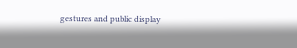gestures and public display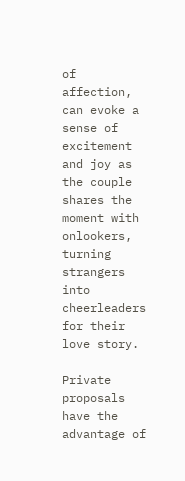of affection, can evoke a sense of excitement and joy as the couple shares the moment with onlookers, turning strangers into cheerleaders for their love story.

Private proposals have the advantage of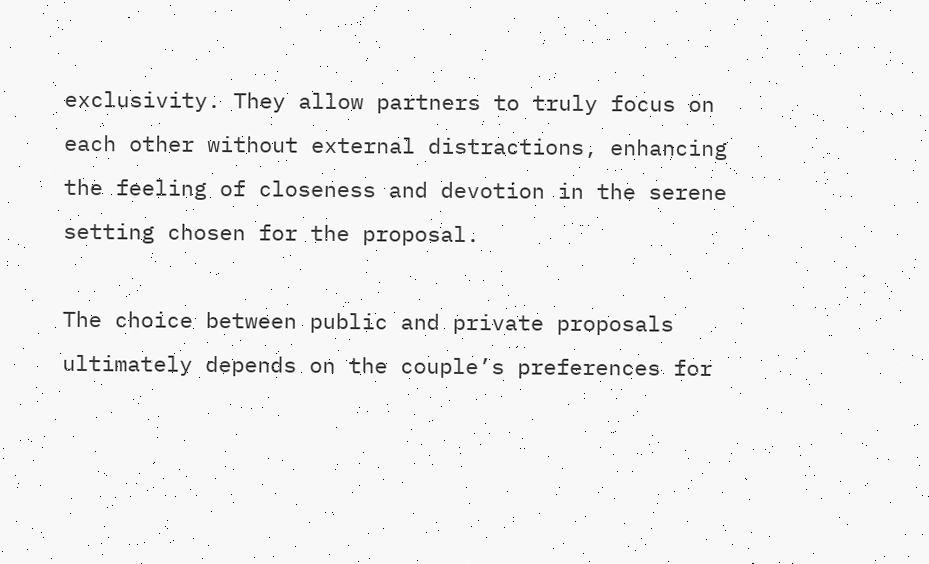exclusivity. They allow partners to truly focus on each other without external distractions, enhancing the feeling of closeness and devotion in the serene setting chosen for the proposal.

The choice between public and private proposals ultimately depends on the couple’s preferences for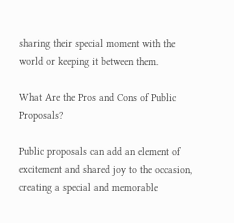sharing their special moment with the world or keeping it between them.

What Are the Pros and Cons of Public Proposals?

Public proposals can add an element of excitement and shared joy to the occasion, creating a special and memorable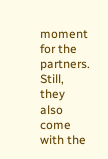moment for the partners. Still, they also come with the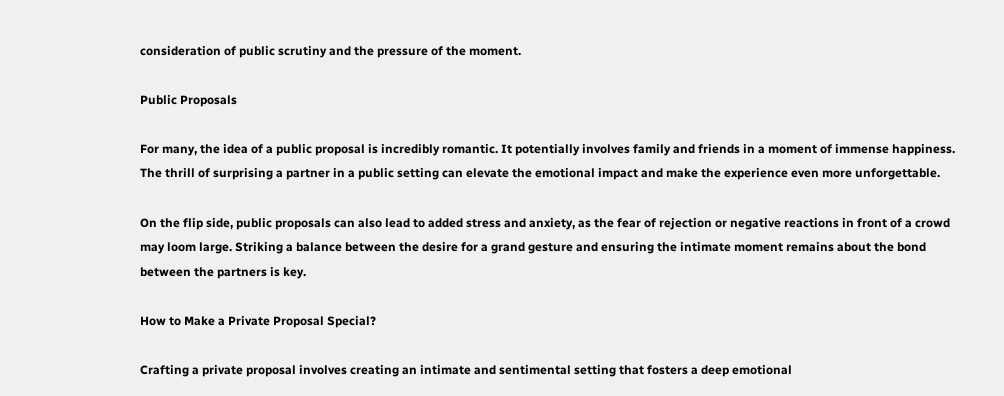consideration of public scrutiny and the pressure of the moment.

Public Proposals

For many, the idea of a public proposal is incredibly romantic. It potentially involves family and friends in a moment of immense happiness. The thrill of surprising a partner in a public setting can elevate the emotional impact and make the experience even more unforgettable.

On the flip side, public proposals can also lead to added stress and anxiety, as the fear of rejection or negative reactions in front of a crowd may loom large. Striking a balance between the desire for a grand gesture and ensuring the intimate moment remains about the bond between the partners is key.

How to Make a Private Proposal Special?

Crafting a private proposal involves creating an intimate and sentimental setting that fosters a deep emotional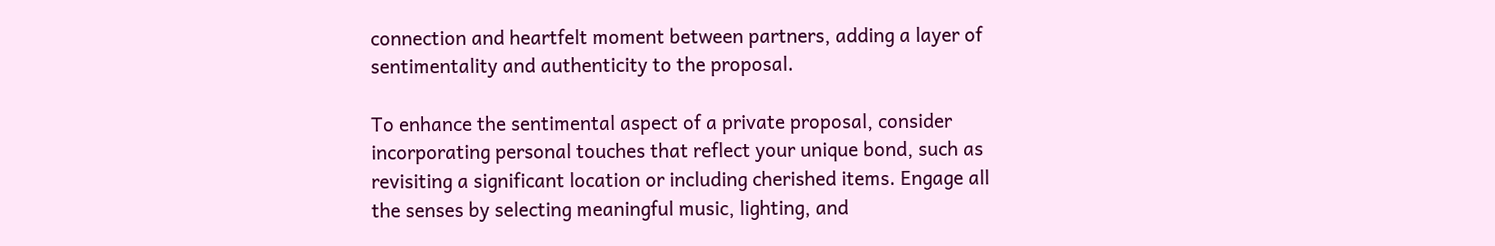connection and heartfelt moment between partners, adding a layer of sentimentality and authenticity to the proposal.

To enhance the sentimental aspect of a private proposal, consider incorporating personal touches that reflect your unique bond, such as revisiting a significant location or including cherished items. Engage all the senses by selecting meaningful music, lighting, and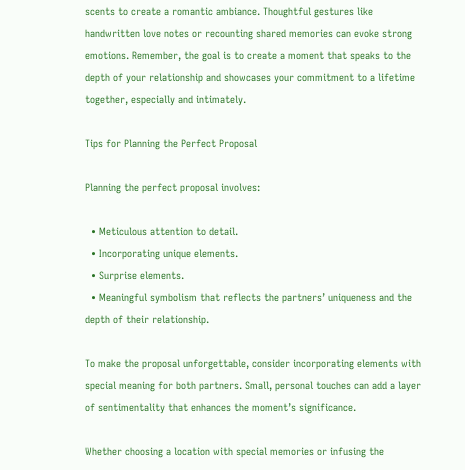scents to create a romantic ambiance. Thoughtful gestures like handwritten love notes or recounting shared memories can evoke strong emotions. Remember, the goal is to create a moment that speaks to the depth of your relationship and showcases your commitment to a lifetime together, especially and intimately.

Tips for Planning the Perfect Proposal

Planning the perfect proposal involves:

  • Meticulous attention to detail.
  • Incorporating unique elements.
  • Surprise elements.
  • Meaningful symbolism that reflects the partners’ uniqueness and the depth of their relationship.

To make the proposal unforgettable, consider incorporating elements with special meaning for both partners. Small, personal touches can add a layer of sentimentality that enhances the moment’s significance.

Whether choosing a location with special memories or infusing the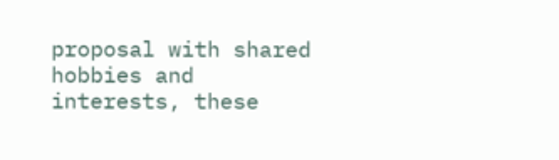proposal with shared hobbies and interests, these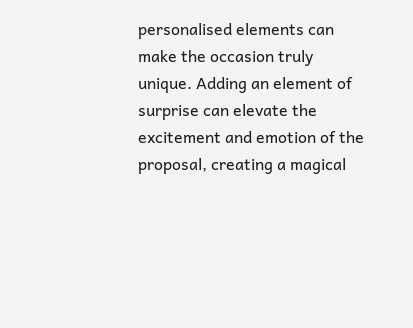personalised elements can make the occasion truly unique. Adding an element of surprise can elevate the excitement and emotion of the proposal, creating a magical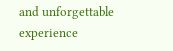and unforgettable experience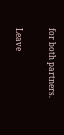for both partners.

Leave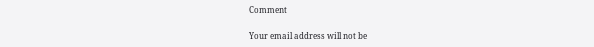Comment

Your email address will not be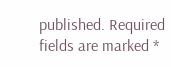published. Required fields are marked *